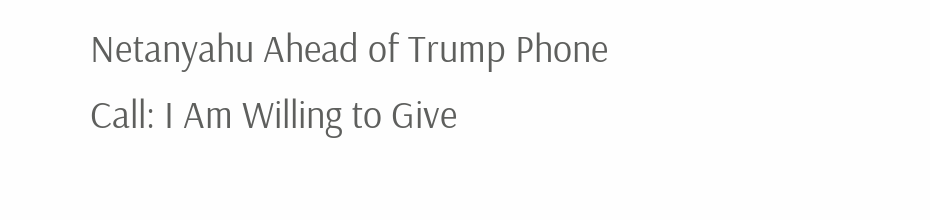Netanyahu Ahead of Trump Phone Call: I Am Willing to Give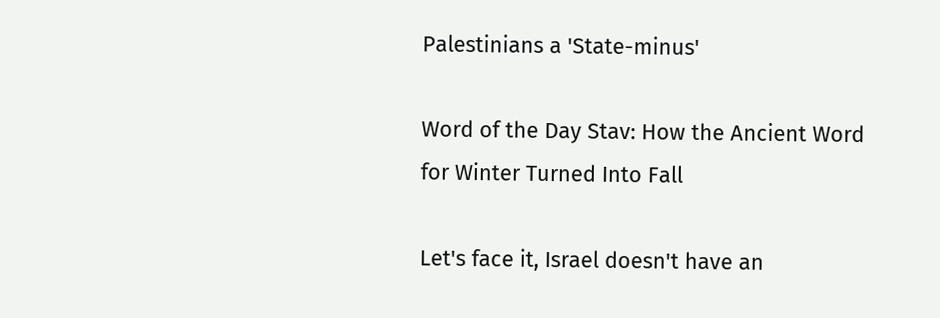Palestinians a 'State-minus'

Word of the Day Stav: How the Ancient Word for Winter Turned Into Fall

Let's face it, Israel doesn't have an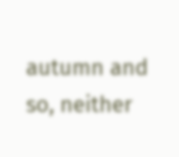autumn and so, neither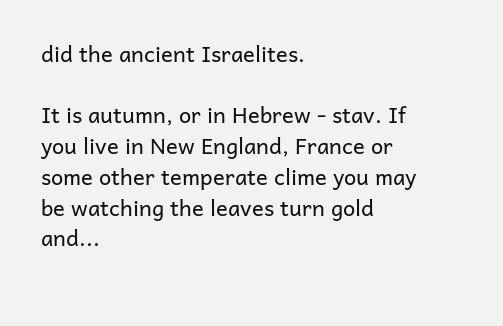did the ancient Israelites.

It is autumn, or in Hebrew - stav. If you live in New England, France or some other temperate clime you may be watching the leaves turn gold and...